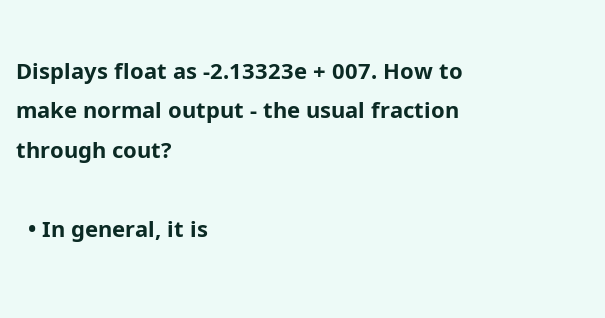Displays float as -2.13323e + 007. How to make normal output - the usual fraction through cout?

  • In general, it is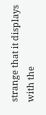strange that it displays with the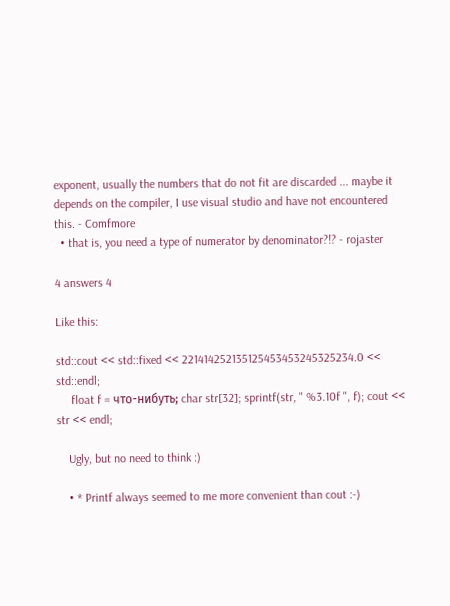exponent, usually the numbers that do not fit are discarded ... maybe it depends on the compiler, I use visual studio and have not encountered this. - Comfmore
  • that is, you need a type of numerator by denominator?!? - rojaster

4 answers 4

Like this:

std::cout << std::fixed << 221414252135125453453245325234.0 << std::endl;
     float f = что-нибуть; char str[32]; sprintf(str, " %3.10f ", f); cout << str << endl;

    Ugly, but no need to think :)

    • * Printf always seemed to me more convenient than cout :-)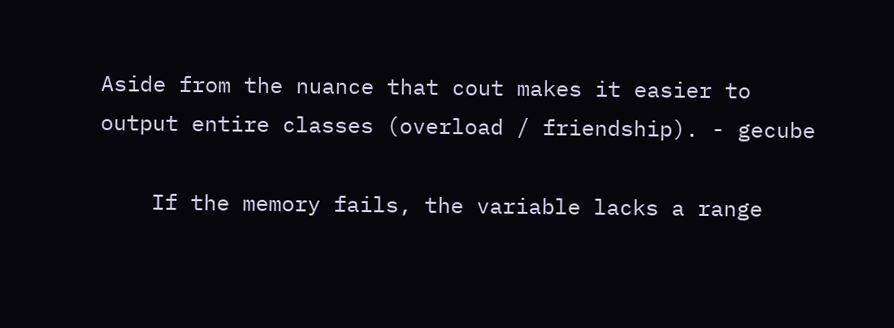Aside from the nuance that cout makes it easier to output entire classes (overload / friendship). - gecube

    If the memory fails, the variable lacks a range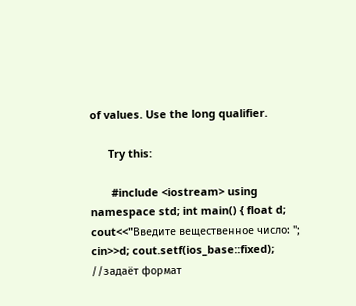of values. Use the long qualifier.

      Try this:

       #include <iostream> using namespace std; int main() { float d; cout<<"Введите вещественное число: "; cin>>d; cout.setf(ios_base::fixed); //задаёт формат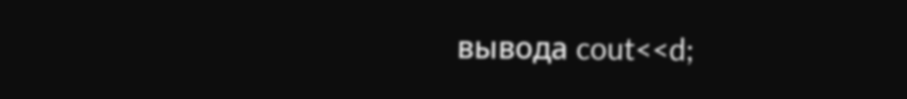вывода cout<<d;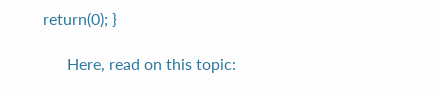return(0); }

      Here, read on this topic: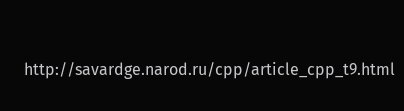http://savardge.narod.ru/cpp/article_cpp_t9.html